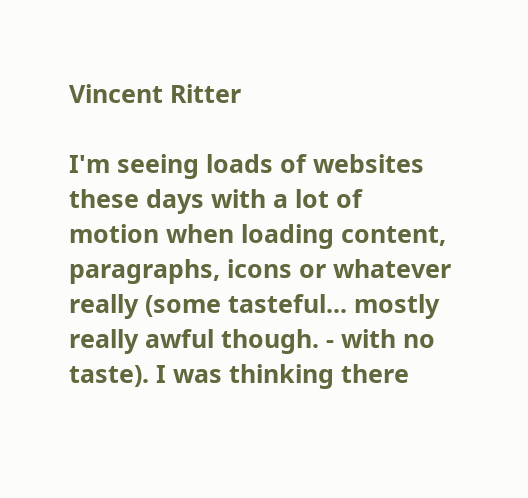Vincent Ritter

I'm seeing loads of websites these days with a lot of motion when loading content, paragraphs, icons or whatever really (some tasteful... mostly really awful though. - with no taste). I was thinking there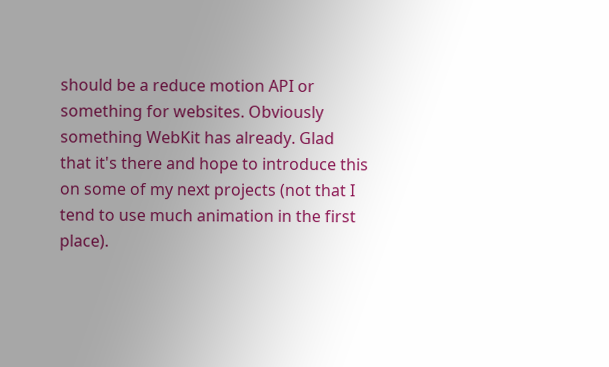should be a reduce motion API or something for websites. Obviously something WebKit has already. Glad that it's there and hope to introduce this on some of my next projects (not that I tend to use much animation in the first place).